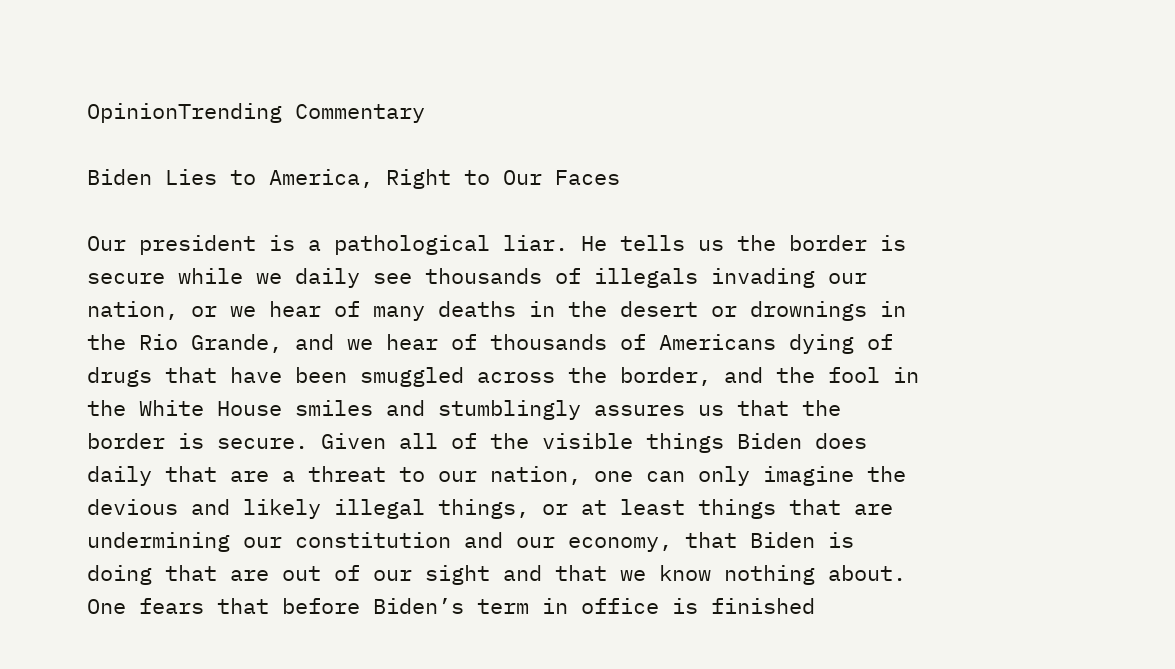OpinionTrending Commentary

Biden Lies to America, Right to Our Faces

Our president is a pathological liar. He tells us the border is secure while we daily see thousands of illegals invading our nation, or we hear of many deaths in the desert or drownings in the Rio Grande, and we hear of thousands of Americans dying of drugs that have been smuggled across the border, and the fool in the White House smiles and stumblingly assures us that the border is secure. Given all of the visible things Biden does daily that are a threat to our nation, one can only imagine the devious and likely illegal things, or at least things that are undermining our constitution and our economy, that Biden is doing that are out of our sight and that we know nothing about. One fears that before Biden’s term in office is finished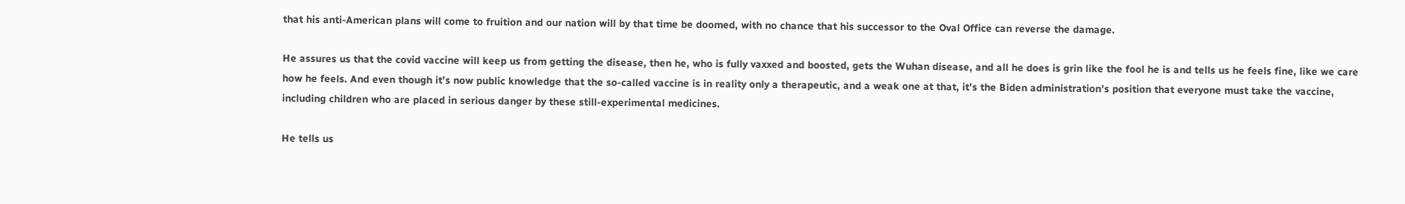that his anti-American plans will come to fruition and our nation will by that time be doomed, with no chance that his successor to the Oval Office can reverse the damage.

He assures us that the covid vaccine will keep us from getting the disease, then he, who is fully vaxxed and boosted, gets the Wuhan disease, and all he does is grin like the fool he is and tells us he feels fine, like we care how he feels. And even though it’s now public knowledge that the so-called vaccine is in reality only a therapeutic, and a weak one at that, it’s the Biden administration’s position that everyone must take the vaccine, including children who are placed in serious danger by these still-experimental medicines.

He tells us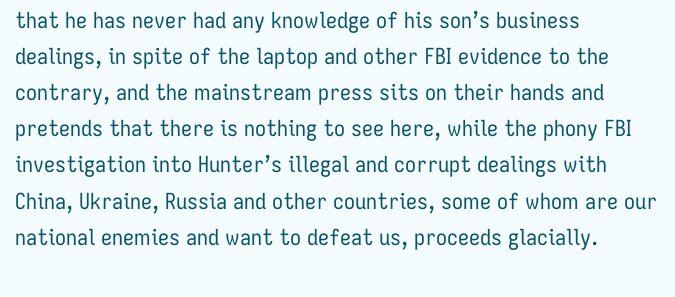that he has never had any knowledge of his son’s business dealings, in spite of the laptop and other FBI evidence to the contrary, and the mainstream press sits on their hands and pretends that there is nothing to see here, while the phony FBI investigation into Hunter’s illegal and corrupt dealings with China, Ukraine, Russia and other countries, some of whom are our national enemies and want to defeat us, proceeds glacially.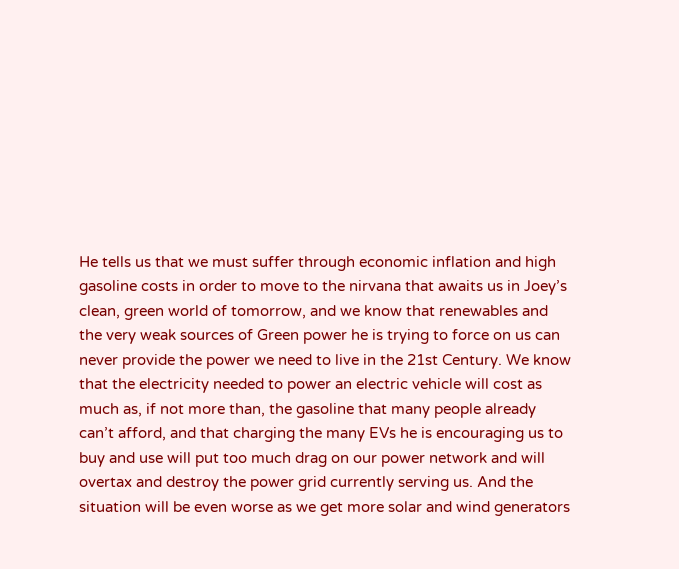He tells us that we must suffer through economic inflation and high gasoline costs in order to move to the nirvana that awaits us in Joey’s clean, green world of tomorrow, and we know that renewables and the very weak sources of Green power he is trying to force on us can never provide the power we need to live in the 21st Century. We know that the electricity needed to power an electric vehicle will cost as much as, if not more than, the gasoline that many people already can’t afford, and that charging the many EVs he is encouraging us to buy and use will put too much drag on our power network and will overtax and destroy the power grid currently serving us. And the situation will be even worse as we get more solar and wind generators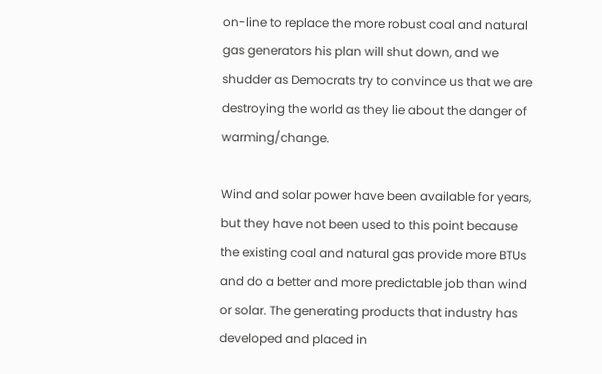on-line to replace the more robust coal and natural gas generators his plan will shut down, and we shudder as Democrats try to convince us that we are destroying the world as they lie about the danger of warming/change.

Wind and solar power have been available for years, but they have not been used to this point because the existing coal and natural gas provide more BTUs and do a better and more predictable job than wind or solar. The generating products that industry has developed and placed in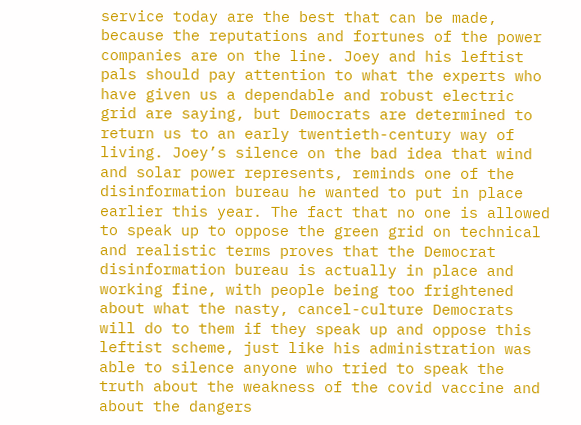service today are the best that can be made, because the reputations and fortunes of the power companies are on the line. Joey and his leftist pals should pay attention to what the experts who have given us a dependable and robust electric grid are saying, but Democrats are determined to return us to an early twentieth-century way of living. Joey’s silence on the bad idea that wind and solar power represents, reminds one of the disinformation bureau he wanted to put in place earlier this year. The fact that no one is allowed to speak up to oppose the green grid on technical and realistic terms proves that the Democrat disinformation bureau is actually in place and working fine, with people being too frightened about what the nasty, cancel-culture Democrats will do to them if they speak up and oppose this leftist scheme, just like his administration was able to silence anyone who tried to speak the truth about the weakness of the covid vaccine and about the dangers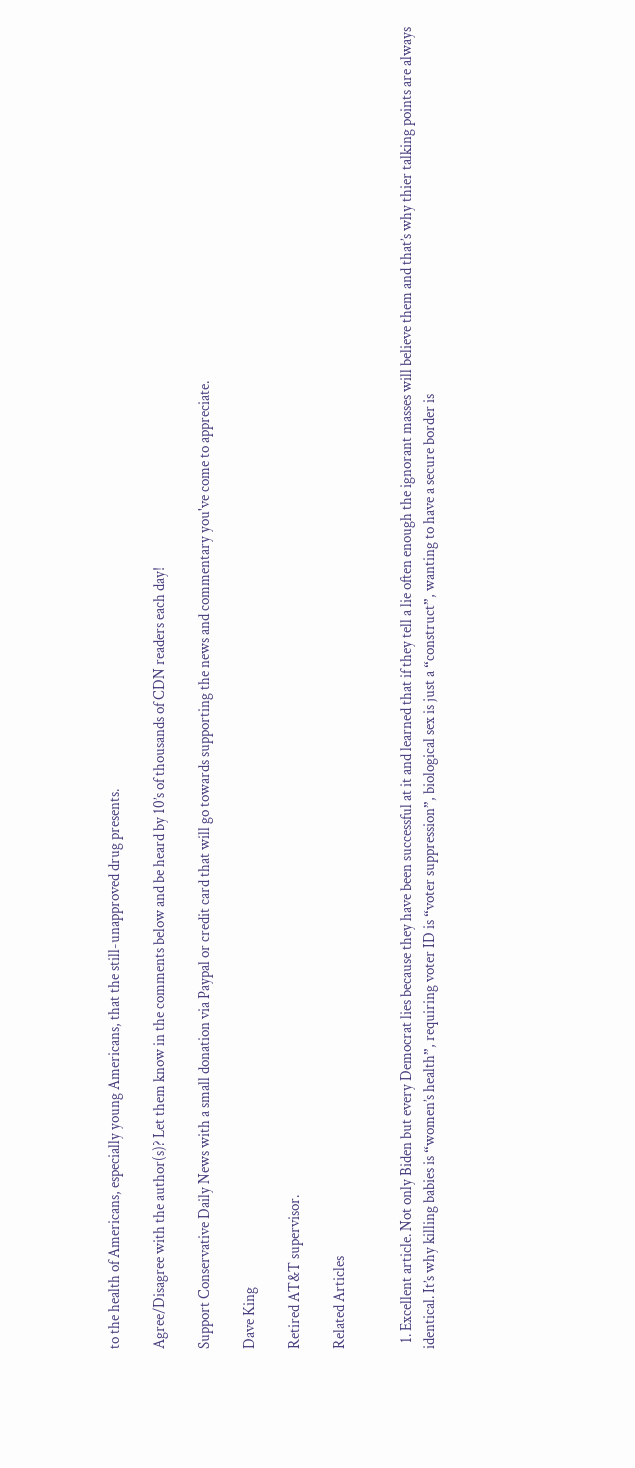to the health of Americans, especially young Americans, that the still-unapproved drug presents.

Agree/Disagree with the author(s)? Let them know in the comments below and be heard by 10’s of thousands of CDN readers each day!

Support Conservative Daily News with a small donation via Paypal or credit card that will go towards supporting the news and commentary you've come to appreciate.

Dave King

Retired AT&T supervisor.

Related Articles


  1. Excellent article. Not only Biden but every Democrat lies because they have been successful at it and learned that if they tell a lie often enough the ignorant masses will believe them and that’s why thier talking points are always identical. It’s why killing babies is “women’s health”, requiring voter ID is “voter suppression”, biological sex is just a “construct”, wanting to have a secure border is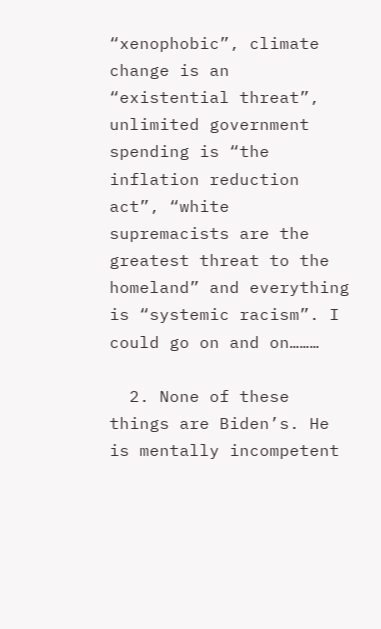“xenophobic”, climate change is an “existential threat”, unlimited government spending is “the inflation reduction act”, “white supremacists are the greatest threat to the homeland” and everything is “systemic racism”. I could go on and on………

  2. None of these things are Biden’s. He is mentally incompetent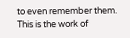to even remember them. This is the work of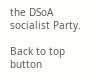the DSoA socialist Party.

Back to top button